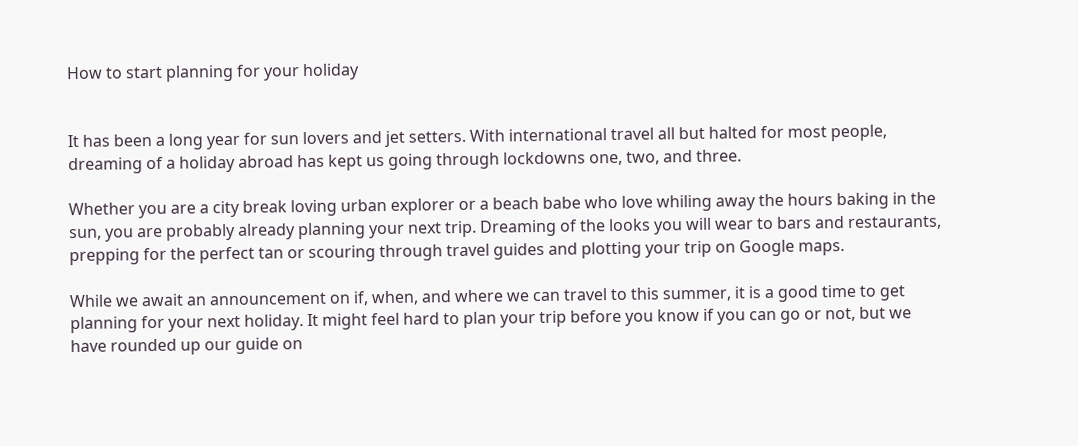How to start planning for your holiday


It has been a long year for sun lovers and jet setters. With international travel all but halted for most people, dreaming of a holiday abroad has kept us going through lockdowns one, two, and three.

Whether you are a city break loving urban explorer or a beach babe who love whiling away the hours baking in the sun, you are probably already planning your next trip. Dreaming of the looks you will wear to bars and restaurants, prepping for the perfect tan or scouring through travel guides and plotting your trip on Google maps.

While we await an announcement on if, when, and where we can travel to this summer, it is a good time to get planning for your next holiday. It might feel hard to plan your trip before you know if you can go or not, but we have rounded up our guide on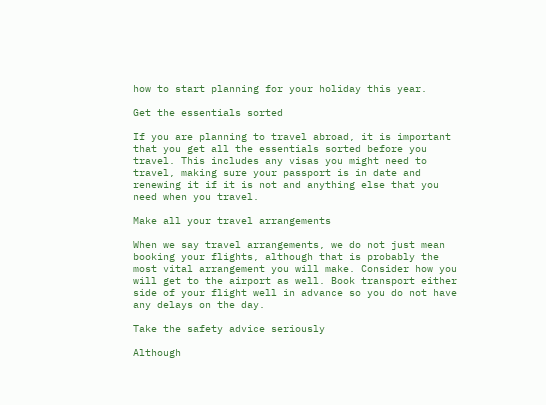how to start planning for your holiday this year.

Get the essentials sorted

If you are planning to travel abroad, it is important that you get all the essentials sorted before you travel. This includes any visas you might need to travel, making sure your passport is in date and renewing it if it is not and anything else that you need when you travel.

Make all your travel arrangements

When we say travel arrangements, we do not just mean booking your flights, although that is probably the most vital arrangement you will make. Consider how you will get to the airport as well. Book transport either side of your flight well in advance so you do not have any delays on the day.

Take the safety advice seriously

Although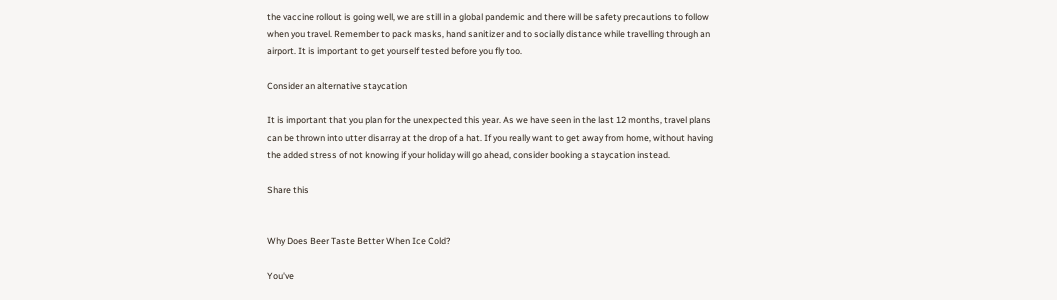the vaccine rollout is going well, we are still in a global pandemic and there will be safety precautions to follow when you travel. Remember to pack masks, hand sanitizer and to socially distance while travelling through an airport. It is important to get yourself tested before you fly too.

Consider an alternative staycation

It is important that you plan for the unexpected this year. As we have seen in the last 12 months, travel plans can be thrown into utter disarray at the drop of a hat. If you really want to get away from home, without having the added stress of not knowing if your holiday will go ahead, consider booking a staycation instead.

Share this


Why Does Beer Taste Better When Ice Cold?

You've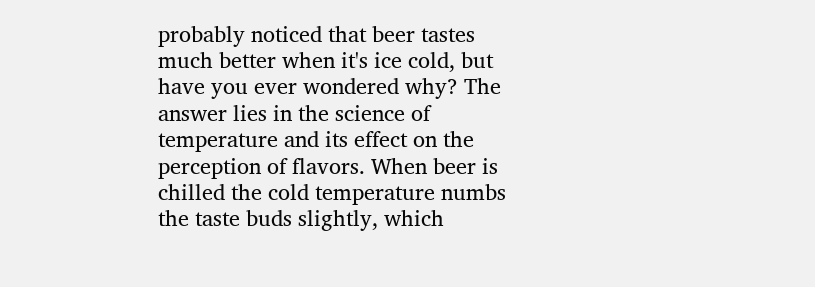probably noticed that beer tastes much better when it's ice cold, but have you ever wondered why? The answer lies in the science of temperature and its effect on the perception of flavors. When beer is chilled the cold temperature numbs the taste buds slightly, which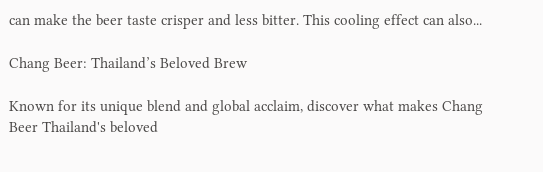can make the beer taste crisper and less bitter. This cooling effect can also...

Chang Beer: Thailand’s Beloved Brew

Known for its unique blend and global acclaim, discover what makes Chang Beer Thailand's beloved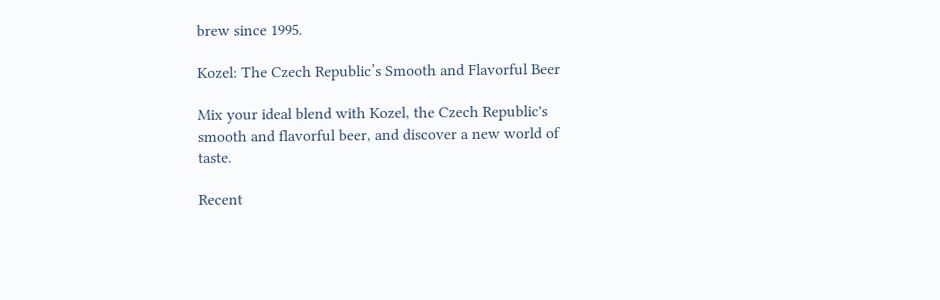brew since 1995.

Kozel: The Czech Republic’s Smooth and Flavorful Beer

Mix your ideal blend with Kozel, the Czech Republic's smooth and flavorful beer, and discover a new world of taste.

Recent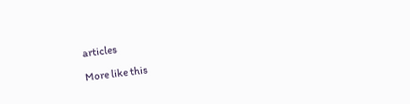articles

More like this